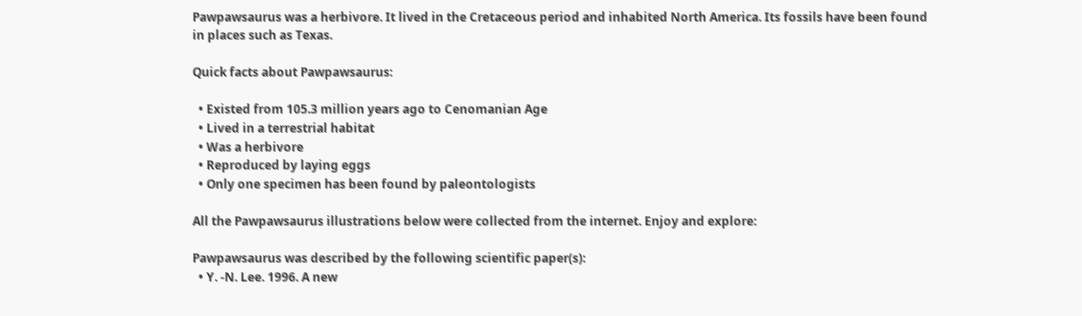Pawpawsaurus was a herbivore. It lived in the Cretaceous period and inhabited North America. Its fossils have been found in places such as Texas.

Quick facts about Pawpawsaurus:

  • Existed from 105.3 million years ago to Cenomanian Age
  • Lived in a terrestrial habitat
  • Was a herbivore
  • Reproduced by laying eggs
  • Only one specimen has been found by paleontologists

All the Pawpawsaurus illustrations below were collected from the internet. Enjoy and explore:

Pawpawsaurus was described by the following scientific paper(s):
  • Y. -N. Lee. 1996. A new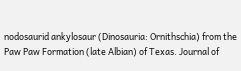nodosaurid ankylosaur (Dinosauria: Ornithschia) from the Paw Paw Formation (late Albian) of Texas. Journal of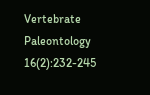Vertebrate Paleontology 16(2):232-245